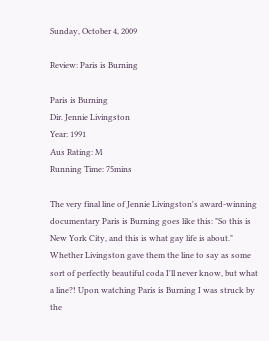Sunday, October 4, 2009

Review: Paris is Burning

Paris is Burning
Dir. Jennie Livingston
Year: 1991
Aus Rating: M
Running Time: 75mins

The very final line of Jennie Livingston's award-winning documentary Paris is Burning goes like this: "So this is New York City, and this is what gay life is about." Whether Livingston gave them the line to say as some sort of perfectly beautiful coda I'll never know, but what a line?! Upon watching Paris is Burning I was struck by the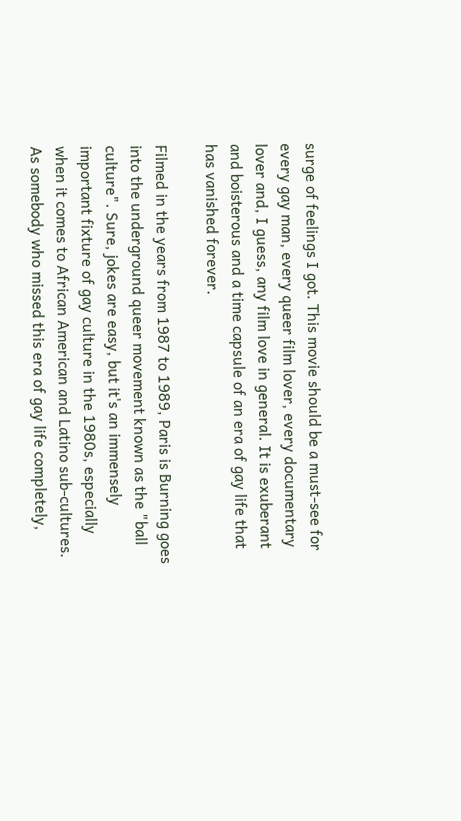surge of feelings I got. This movie should be a must-see for every gay man, every queer film lover, every documentary lover and, I guess, any film love in general. It is exuberant and boisterous and a time capsule of an era of gay life that has vanished forever.

Filmed in the years from 1987 to 1989, Paris is Burning goes into the underground queer movement known as the "ball culture". Sure, jokes are easy, but it's an immensely important fixture of gay culture in the 1980s, especially when it comes to African American and Latino sub-cultures. As somebody who missed this era of gay life completely,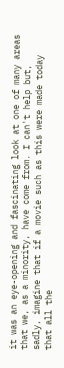it was an eye-opening and fascinating look at one of many areas that we, as a minority, have come from. I can't help but, sadly, imagine that if a movie such as this were made today that all the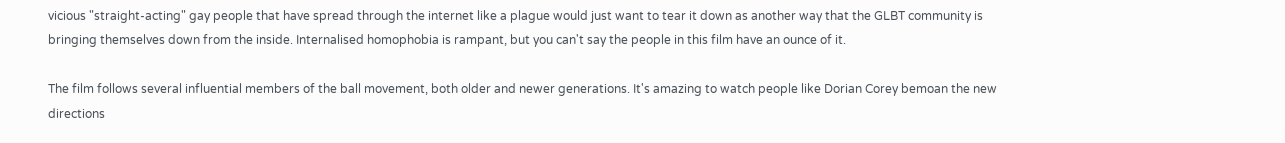vicious "straight-acting" gay people that have spread through the internet like a plague would just want to tear it down as another way that the GLBT community is bringing themselves down from the inside. Internalised homophobia is rampant, but you can't say the people in this film have an ounce of it.

The film follows several influential members of the ball movement, both older and newer generations. It's amazing to watch people like Dorian Corey bemoan the new directions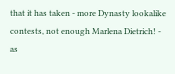that it has taken - more Dynasty lookalike contests, not enough Marlena Dietrich! - as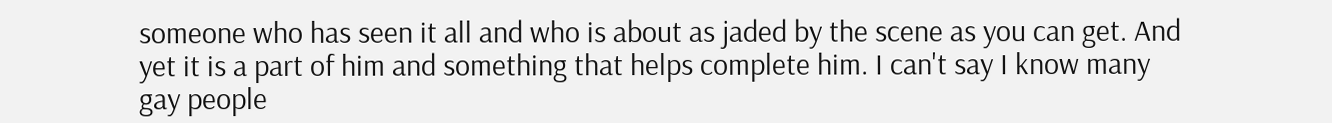someone who has seen it all and who is about as jaded by the scene as you can get. And yet it is a part of him and something that helps complete him. I can't say I know many gay people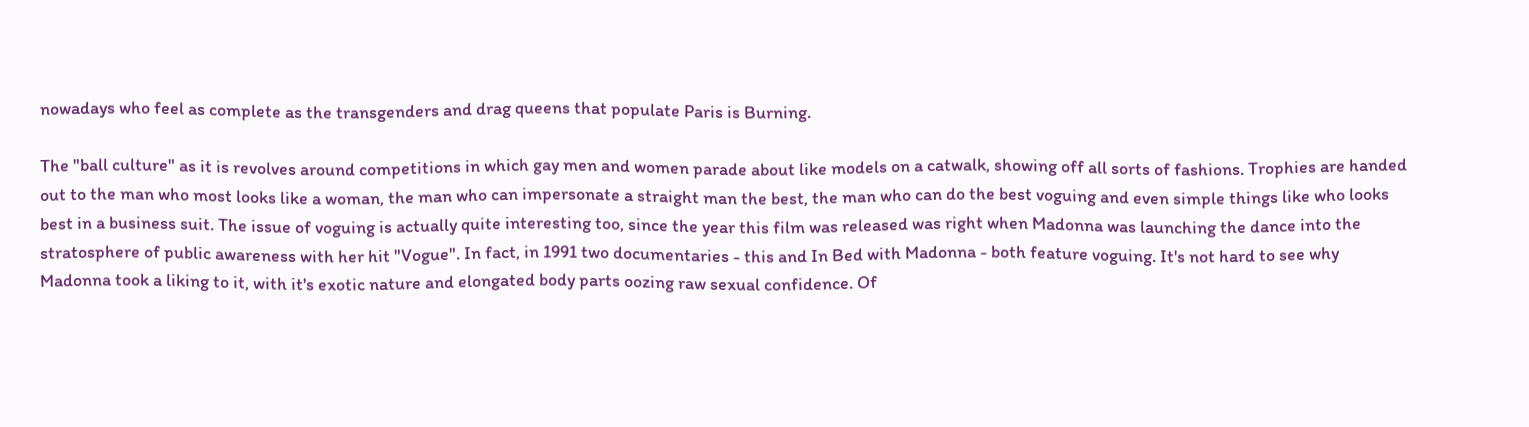nowadays who feel as complete as the transgenders and drag queens that populate Paris is Burning.

The "ball culture" as it is revolves around competitions in which gay men and women parade about like models on a catwalk, showing off all sorts of fashions. Trophies are handed out to the man who most looks like a woman, the man who can impersonate a straight man the best, the man who can do the best voguing and even simple things like who looks best in a business suit. The issue of voguing is actually quite interesting too, since the year this film was released was right when Madonna was launching the dance into the stratosphere of public awareness with her hit "Vogue". In fact, in 1991 two documentaries - this and In Bed with Madonna - both feature voguing. It's not hard to see why Madonna took a liking to it, with it's exotic nature and elongated body parts oozing raw sexual confidence. Of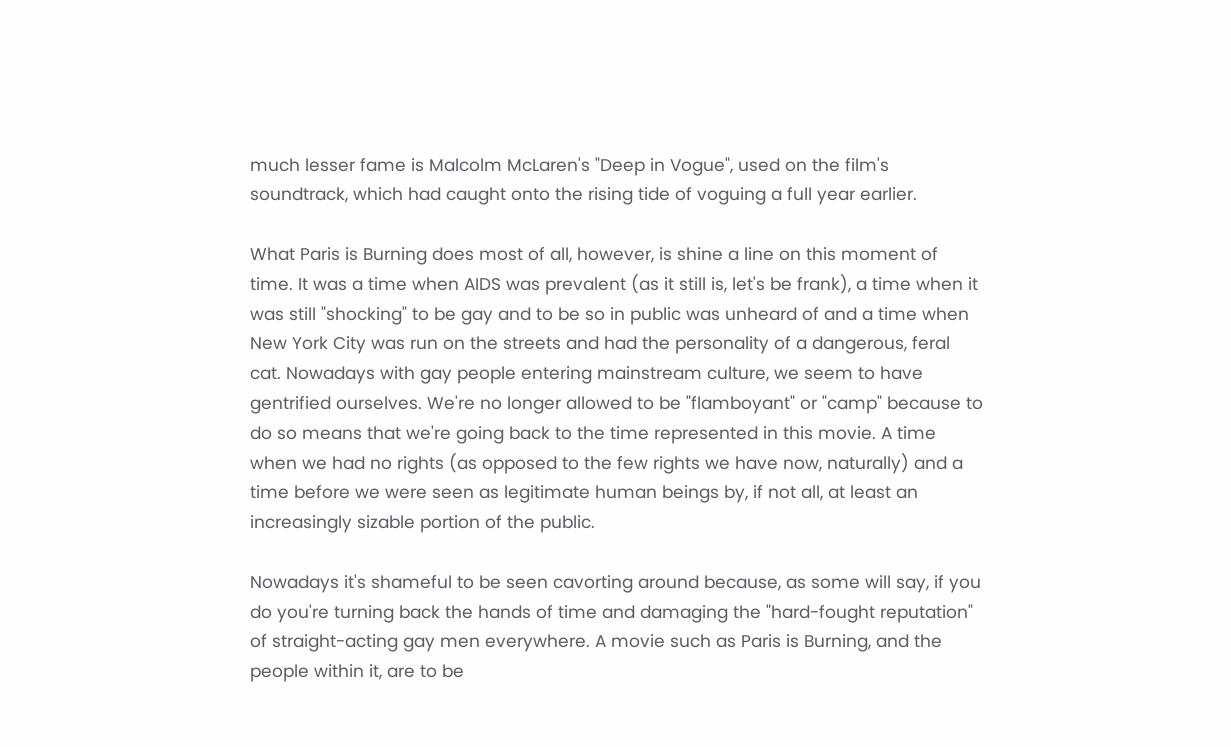much lesser fame is Malcolm McLaren's "Deep in Vogue", used on the film's soundtrack, which had caught onto the rising tide of voguing a full year earlier.

What Paris is Burning does most of all, however, is shine a line on this moment of time. It was a time when AIDS was prevalent (as it still is, let's be frank), a time when it was still "shocking" to be gay and to be so in public was unheard of and a time when New York City was run on the streets and had the personality of a dangerous, feral cat. Nowadays with gay people entering mainstream culture, we seem to have gentrified ourselves. We're no longer allowed to be "flamboyant" or "camp" because to do so means that we're going back to the time represented in this movie. A time when we had no rights (as opposed to the few rights we have now, naturally) and a time before we were seen as legitimate human beings by, if not all, at least an increasingly sizable portion of the public.

Nowadays it's shameful to be seen cavorting around because, as some will say, if you do you're turning back the hands of time and damaging the "hard-fought reputation" of straight-acting gay men everywhere. A movie such as Paris is Burning, and the people within it, are to be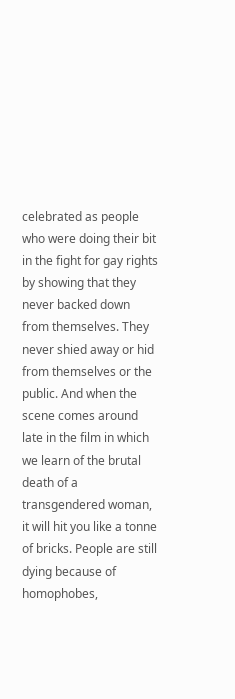celebrated as people who were doing their bit in the fight for gay rights by showing that they never backed down from themselves. They never shied away or hid from themselves or the public. And when the scene comes around late in the film in which we learn of the brutal death of a transgendered woman, it will hit you like a tonne of bricks. People are still dying because of homophobes,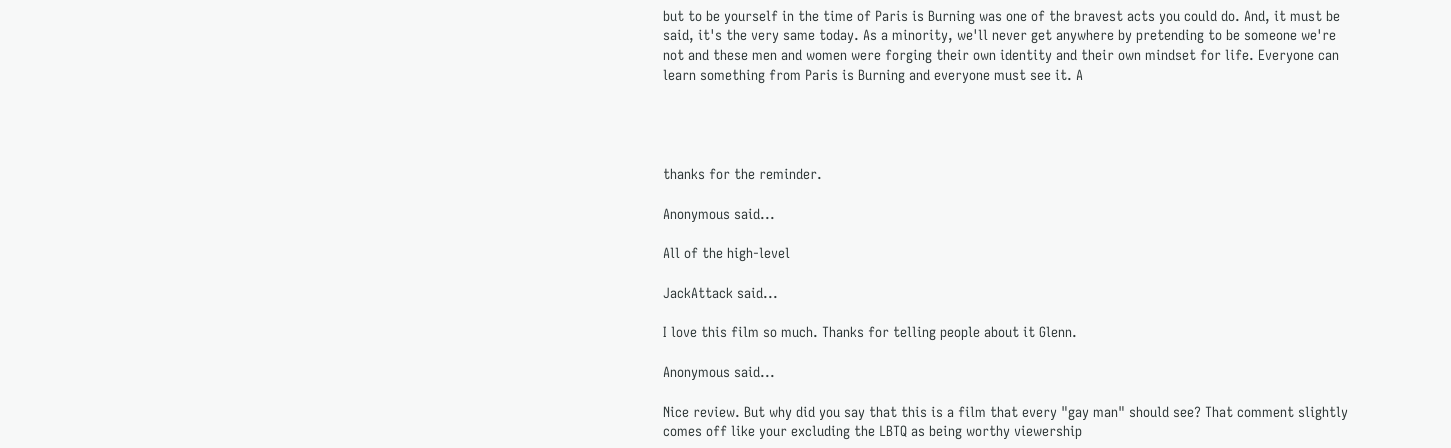but to be yourself in the time of Paris is Burning was one of the bravest acts you could do. And, it must be said, it's the very same today. As a minority, we'll never get anywhere by pretending to be someone we're not and these men and women were forging their own identity and their own mindset for life. Everyone can learn something from Paris is Burning and everyone must see it. A




thanks for the reminder.

Anonymous said...

All of the high-level

JackAttack said...

I love this film so much. Thanks for telling people about it Glenn.

Anonymous said...

Nice review. But why did you say that this is a film that every "gay man" should see? That comment slightly comes off like your excluding the LBTQ as being worthy viewership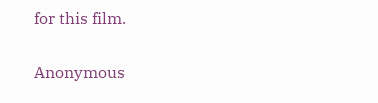for this film.

Anonymous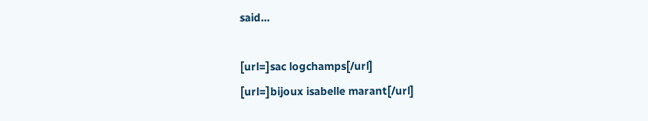said...

[url=]sac logchamps[/url]
[url=]bijoux isabelle marant[/url]